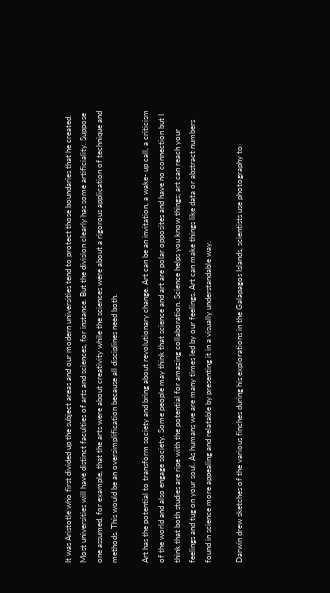It was Aristotle who first divided up the subject areas and our modern universities tend to protect those boundaries that he created. Most universities will have distinct faculties of arts and sciences, for instance. But the division clearly has some artificiality. Suppose one assumed, for example, that the arts were about creativity while the sciences were about a rigorous application of technique and methods. This would be an oversimplification because all disciplines need both.

Art has the potential to transform society and bring about revolutionary change. Art can be an invitation, a wake- up call, a criticism of the world and also engage society. Some people may think that science and art are polar opposites and have no connection but I think that both studies are ripe with the potential for amazing collaboration. Science helps you know things; art can reach your feelings and tug on your soul. As humans we are many times led by our feelings. Art can make things like data or abstract numbers found in science more appealing and relatable by presenting it in a visually understandable way.

Darwin drew sketches of the various finches during his explorations in the Galapagos Islands, scientists use photography to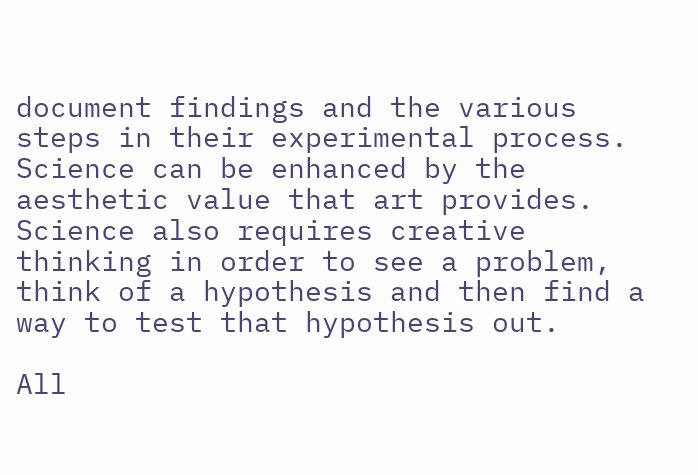document findings and the various steps in their experimental process. Science can be enhanced by the aesthetic value that art provides. Science also requires creative thinking in order to see a problem, think of a hypothesis and then find a way to test that hypothesis out.

All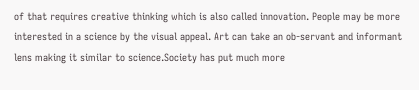of that requires creative thinking which is also called innovation. People may be more interested in a science by the visual appeal. Art can take an ob-servant and informant lens making it similar to science.Society has put much more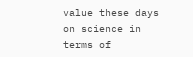value these days on science in terms of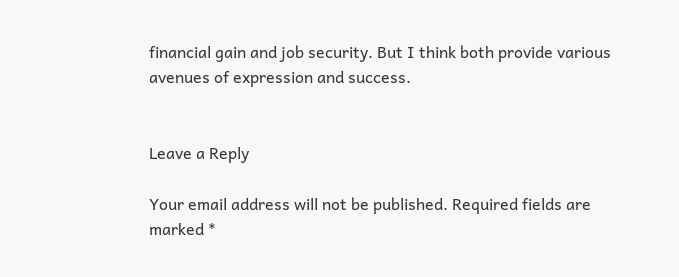financial gain and job security. But I think both provide various avenues of expression and success.


Leave a Reply

Your email address will not be published. Required fields are marked *